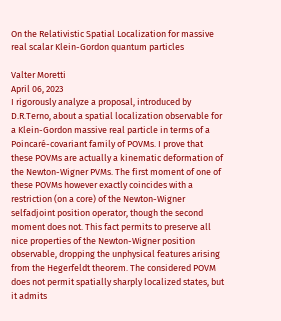On the Relativistic Spatial Localization for massive real scalar Klein-Gordon quantum particles

Valter Moretti
April 06, 2023
I rigorously analyze a proposal, introduced by D.R.Terno, about a spatial localization observable for a Klein-Gordon massive real particle in terms of a Poincaré-covariant family of POVMs. I prove that these POVMs are actually a kinematic deformation of the Newton-Wigner PVMs. The first moment of one of these POVMs however exactly coincides with a restriction (on a core) of the Newton-Wigner selfadjoint position operator, though the second moment does not. This fact permits to preserve all nice properties of the Newton-Wigner position observable, dropping the unphysical features arising from the Hegerfeldt theorem. The considered POVM does not permit spatially sharply localized states, but it admits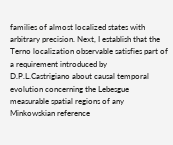families of almost localized states with arbitrary precision. Next, I establish that the Terno localization observable satisfies part of a requirement introduced by D.P.L.Castrigiano about causal temporal evolution concerning the Lebesgue measurable spatial regions of any Minkowskian reference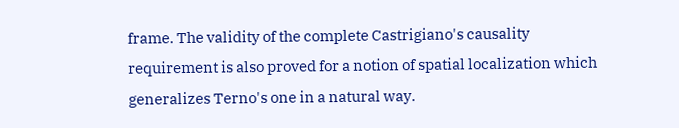frame. The validity of the complete Castrigiano's causality requirement is also proved for a notion of spatial localization which generalizes Terno's one in a natural way.